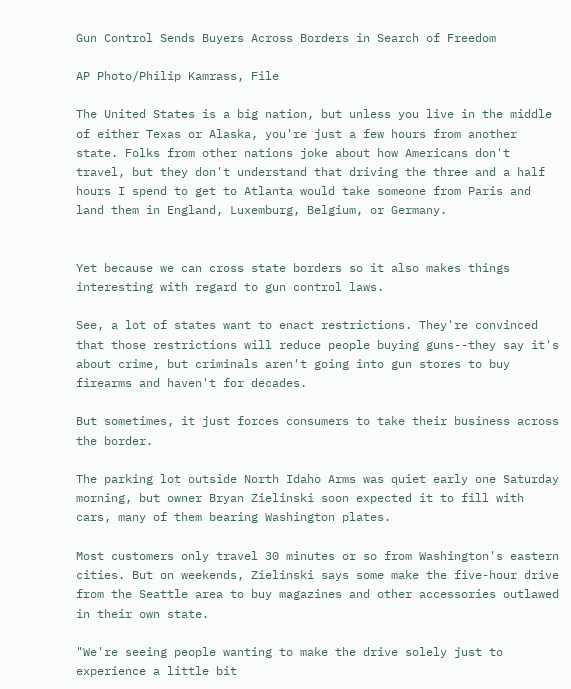Gun Control Sends Buyers Across Borders in Search of Freedom

AP Photo/Philip Kamrass, File

The United States is a big nation, but unless you live in the middle of either Texas or Alaska, you're just a few hours from another state. Folks from other nations joke about how Americans don't travel, but they don't understand that driving the three and a half hours I spend to get to Atlanta would take someone from Paris and land them in England, Luxemburg, Belgium, or Germany.


Yet because we can cross state borders so it also makes things interesting with regard to gun control laws.

See, a lot of states want to enact restrictions. They're convinced that those restrictions will reduce people buying guns--they say it's about crime, but criminals aren't going into gun stores to buy firearms and haven't for decades.

But sometimes, it just forces consumers to take their business across the border.

The parking lot outside North Idaho Arms was quiet early one Saturday morning, but owner Bryan Zielinski soon expected it to fill with cars, many of them bearing Washington plates.

Most customers only travel 30 minutes or so from Washington's eastern cities. But on weekends, Zielinski says some make the five-hour drive from the Seattle area to buy magazines and other accessories outlawed in their own state.

"We're seeing people wanting to make the drive solely just to experience a little bit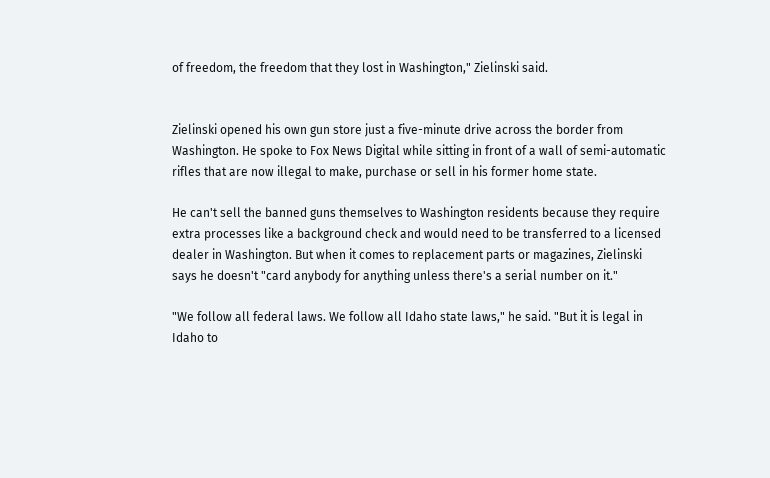of freedom, the freedom that they lost in Washington," Zielinski said.


Zielinski opened his own gun store just a five-minute drive across the border from Washington. He spoke to Fox News Digital while sitting in front of a wall of semi-automatic rifles that are now illegal to make, purchase or sell in his former home state.

He can't sell the banned guns themselves to Washington residents because they require extra processes like a background check and would need to be transferred to a licensed dealer in Washington. But when it comes to replacement parts or magazines, Zielinski says he doesn't "card anybody for anything unless there's a serial number on it."

"We follow all federal laws. We follow all Idaho state laws," he said. "But it is legal in Idaho to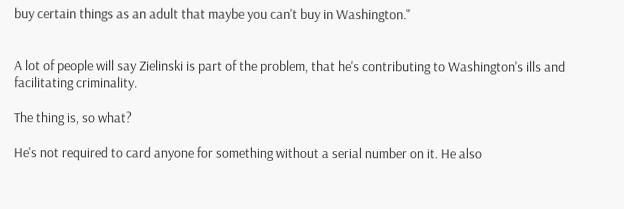buy certain things as an adult that maybe you can't buy in Washington."


A lot of people will say Zielinski is part of the problem, that he's contributing to Washington's ills and facilitating criminality.

The thing is, so what?

He's not required to card anyone for something without a serial number on it. He also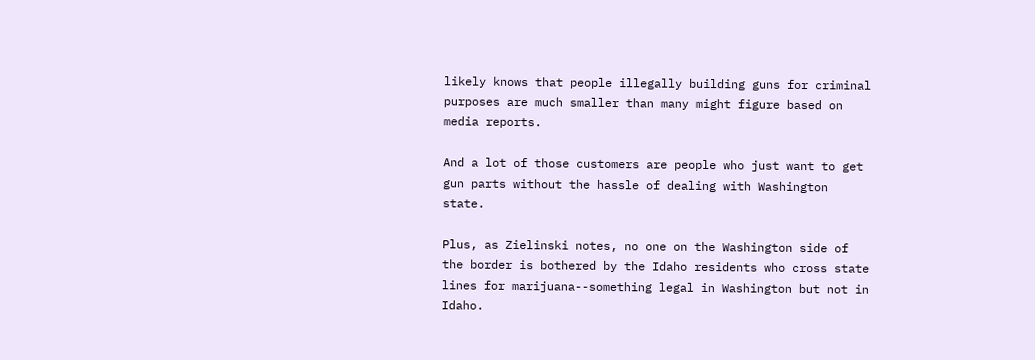likely knows that people illegally building guns for criminal purposes are much smaller than many might figure based on media reports.

And a lot of those customers are people who just want to get gun parts without the hassle of dealing with Washington state.

Plus, as Zielinski notes, no one on the Washington side of the border is bothered by the Idaho residents who cross state lines for marijuana--something legal in Washington but not in Idaho.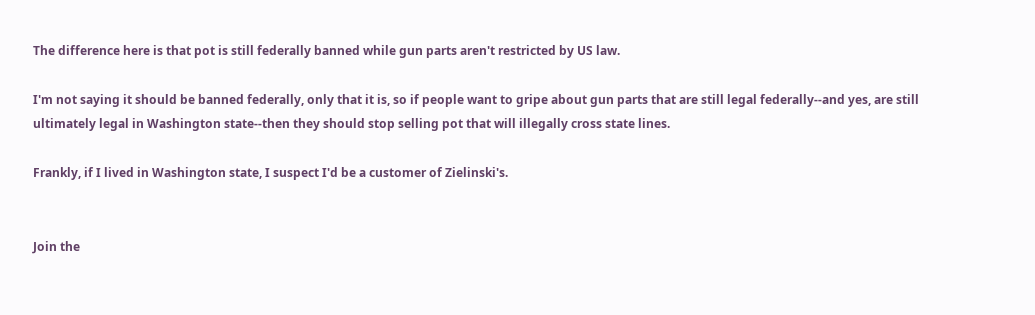The difference here is that pot is still federally banned while gun parts aren't restricted by US law.

I'm not saying it should be banned federally, only that it is, so if people want to gripe about gun parts that are still legal federally--and yes, are still ultimately legal in Washington state--then they should stop selling pot that will illegally cross state lines.

Frankly, if I lived in Washington state, I suspect I'd be a customer of Zielinski's.


Join the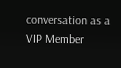conversation as a VIP Member